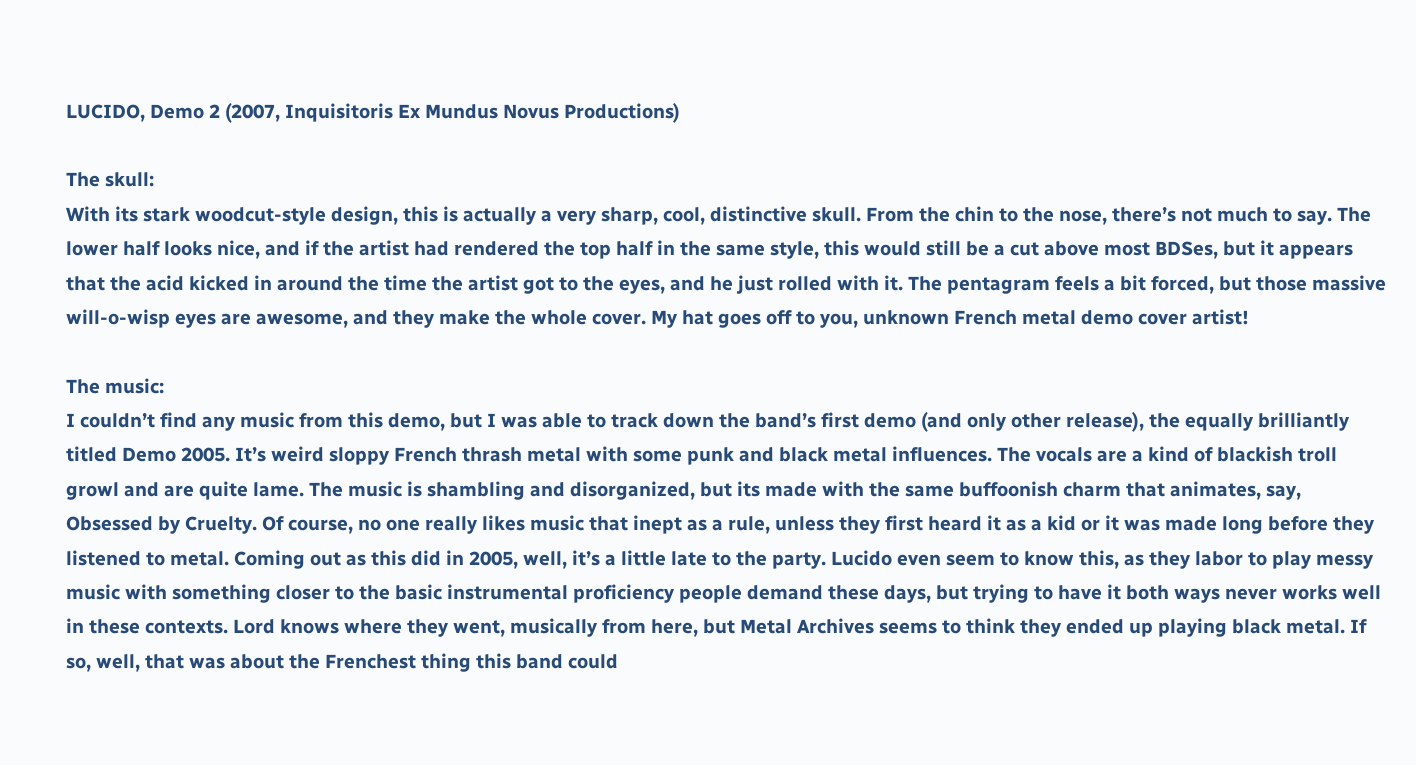LUCIDO, Demo 2 (2007, Inquisitoris Ex Mundus Novus Productions)

The skull:
With its stark woodcut-style design, this is actually a very sharp, cool, distinctive skull. From the chin to the nose, there’s not much to say. The lower half looks nice, and if the artist had rendered the top half in the same style, this would still be a cut above most BDSes, but it appears that the acid kicked in around the time the artist got to the eyes, and he just rolled with it. The pentagram feels a bit forced, but those massive will-o-wisp eyes are awesome, and they make the whole cover. My hat goes off to you, unknown French metal demo cover artist!

The music:
I couldn’t find any music from this demo, but I was able to track down the band’s first demo (and only other release), the equally brilliantly titled Demo 2005. It’s weird sloppy French thrash metal with some punk and black metal influences. The vocals are a kind of blackish troll growl and are quite lame. The music is shambling and disorganized, but its made with the same buffoonish charm that animates, say, Obsessed by Cruelty. Of course, no one really likes music that inept as a rule, unless they first heard it as a kid or it was made long before they listened to metal. Coming out as this did in 2005, well, it’s a little late to the party. Lucido even seem to know this, as they labor to play messy music with something closer to the basic instrumental proficiency people demand these days, but trying to have it both ways never works well in these contexts. Lord knows where they went, musically from here, but Metal Archives seems to think they ended up playing black metal. If so, well, that was about the Frenchest thing this band could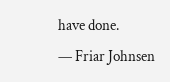have done.
— Friar Johnsen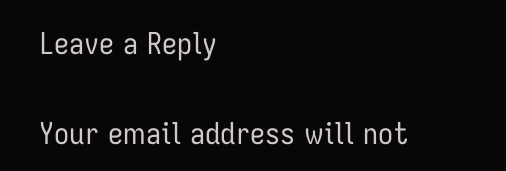Leave a Reply

Your email address will not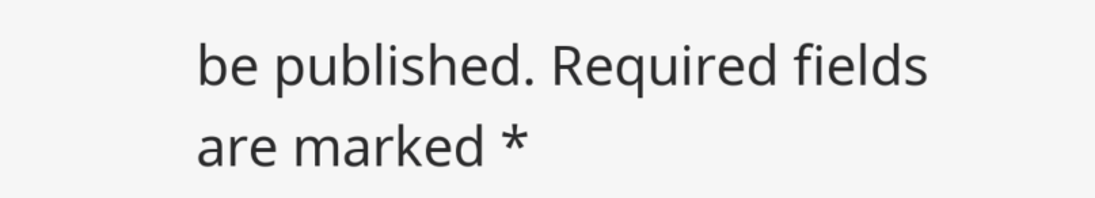be published. Required fields are marked *